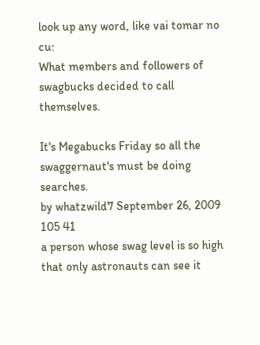look up any word, like vai tomar no cu:
What members and followers of swagbucks decided to call themselves.

It's Megabucks Friday so all the swaggernaut's must be doing searches.
by whatzwild7 September 26, 2009
105 41
a person whose swag level is so high that only astronauts can see it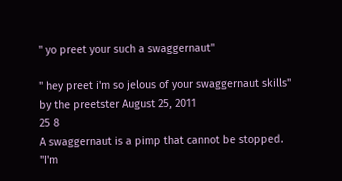" yo preet your such a swaggernaut"

" hey preet i'm so jelous of your swaggernaut skills"
by the preetster August 25, 2011
25 8
A swaggernaut is a pimp that cannot be stopped.
"I'm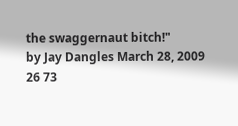the swaggernaut bitch!"
by Jay Dangles March 28, 2009
26 73